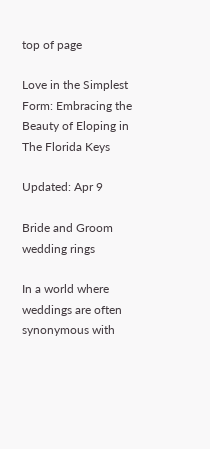top of page

Love in the Simplest Form: Embracing the Beauty of Eloping in The Florida Keys

Updated: Apr 9

Bride and Groom wedding rings

In a world where weddings are often synonymous with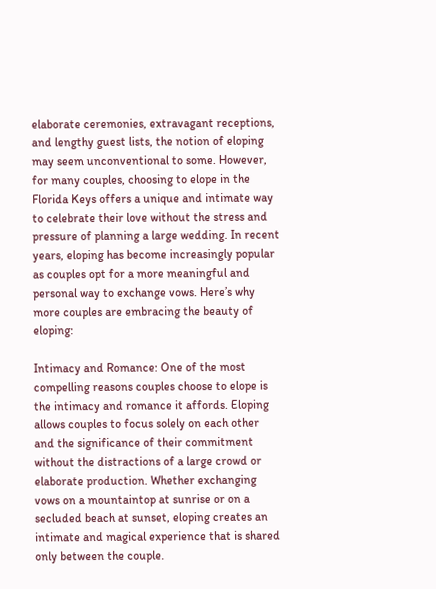elaborate ceremonies, extravagant receptions, and lengthy guest lists, the notion of eloping may seem unconventional to some. However, for many couples, choosing to elope in the Florida Keys offers a unique and intimate way to celebrate their love without the stress and pressure of planning a large wedding. In recent years, eloping has become increasingly popular as couples opt for a more meaningful and personal way to exchange vows. Here’s why more couples are embracing the beauty of eloping:

Intimacy and Romance: One of the most compelling reasons couples choose to elope is the intimacy and romance it affords. Eloping allows couples to focus solely on each other and the significance of their commitment without the distractions of a large crowd or elaborate production. Whether exchanging vows on a mountaintop at sunrise or on a secluded beach at sunset, eloping creates an intimate and magical experience that is shared only between the couple.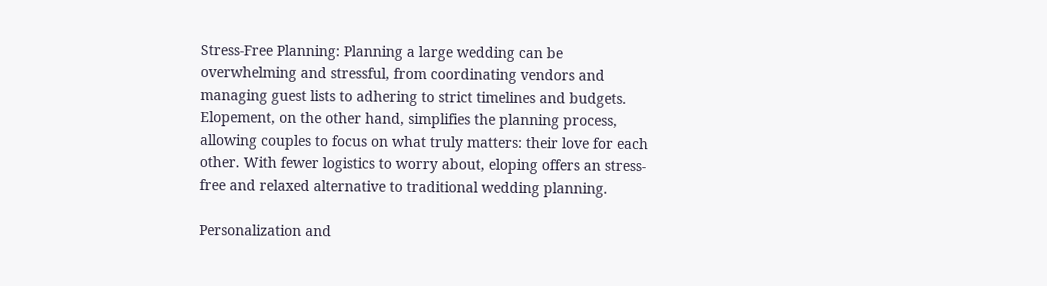Stress-Free Planning: Planning a large wedding can be overwhelming and stressful, from coordinating vendors and managing guest lists to adhering to strict timelines and budgets. Elopement, on the other hand, simplifies the planning process, allowing couples to focus on what truly matters: their love for each other. With fewer logistics to worry about, eloping offers an stress-free and relaxed alternative to traditional wedding planning.

Personalization and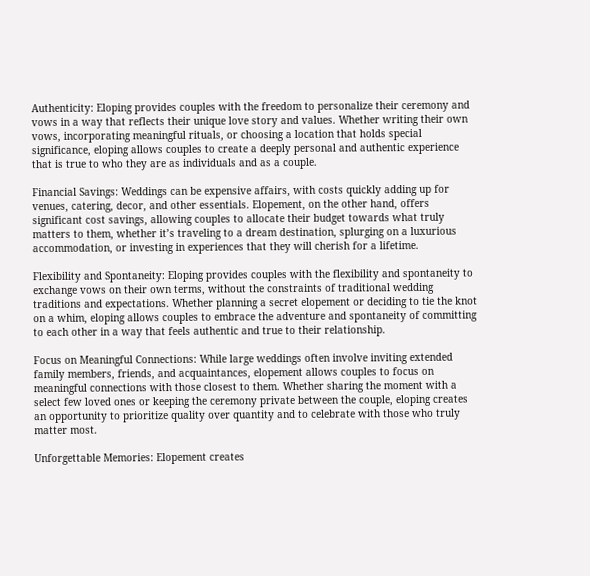Authenticity: Eloping provides couples with the freedom to personalize their ceremony and vows in a way that reflects their unique love story and values. Whether writing their own vows, incorporating meaningful rituals, or choosing a location that holds special significance, eloping allows couples to create a deeply personal and authentic experience that is true to who they are as individuals and as a couple.

Financial Savings: Weddings can be expensive affairs, with costs quickly adding up for venues, catering, decor, and other essentials. Elopement, on the other hand, offers significant cost savings, allowing couples to allocate their budget towards what truly matters to them, whether it’s traveling to a dream destination, splurging on a luxurious accommodation, or investing in experiences that they will cherish for a lifetime.

Flexibility and Spontaneity: Eloping provides couples with the flexibility and spontaneity to exchange vows on their own terms, without the constraints of traditional wedding traditions and expectations. Whether planning a secret elopement or deciding to tie the knot on a whim, eloping allows couples to embrace the adventure and spontaneity of committing to each other in a way that feels authentic and true to their relationship.

Focus on Meaningful Connections: While large weddings often involve inviting extended family members, friends, and acquaintances, elopement allows couples to focus on meaningful connections with those closest to them. Whether sharing the moment with a select few loved ones or keeping the ceremony private between the couple, eloping creates an opportunity to prioritize quality over quantity and to celebrate with those who truly matter most.

Unforgettable Memories: Elopement creates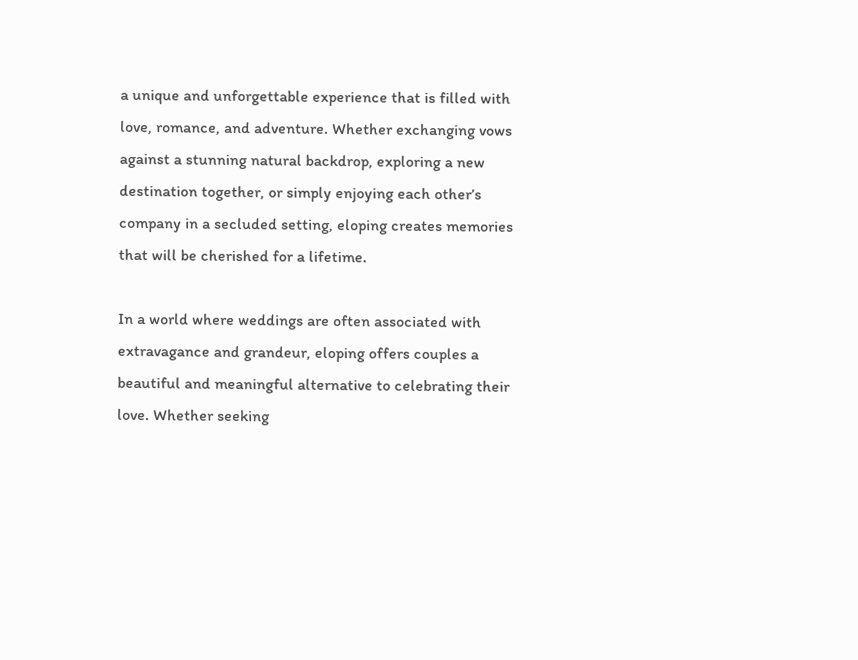a unique and unforgettable experience that is filled with love, romance, and adventure. Whether exchanging vows against a stunning natural backdrop, exploring a new destination together, or simply enjoying each other’s company in a secluded setting, eloping creates memories that will be cherished for a lifetime.

In a world where weddings are often associated with extravagance and grandeur, eloping offers couples a beautiful and meaningful alternative to celebrating their love. Whether seeking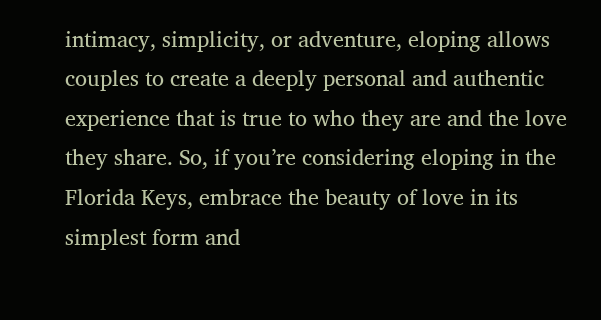intimacy, simplicity, or adventure, eloping allows couples to create a deeply personal and authentic experience that is true to who they are and the love they share. So, if you’re considering eloping in the Florida Keys, embrace the beauty of love in its simplest form and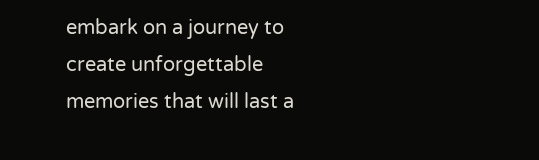embark on a journey to create unforgettable memories that will last a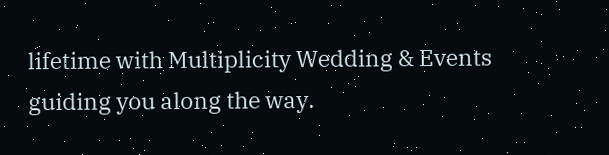lifetime with Multiplicity Wedding & Events guiding you along the way.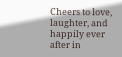Cheers to love, laughter, and happily ever after in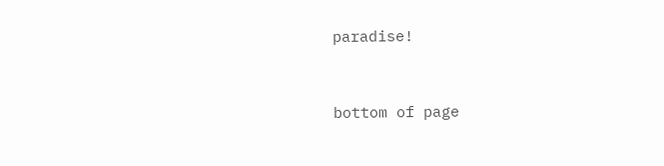paradise!


bottom of page